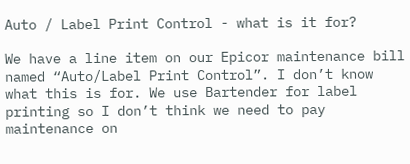Auto / Label Print Control - what is it for?

We have a line item on our Epicor maintenance bill named “Auto/Label Print Control”. I don’t know what this is for. We use Bartender for label printing so I don’t think we need to pay maintenance on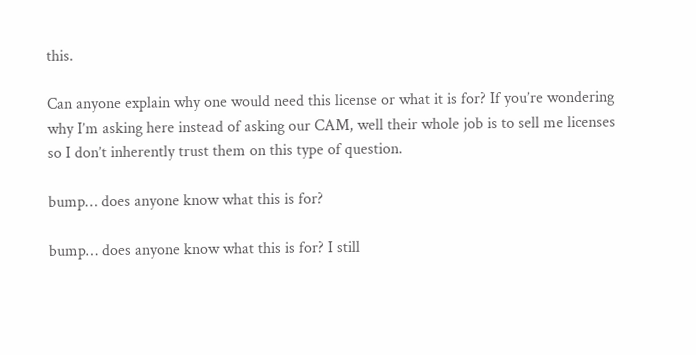this.

Can anyone explain why one would need this license or what it is for? If you’re wondering why I’m asking here instead of asking our CAM, well their whole job is to sell me licenses so I don’t inherently trust them on this type of question.

bump… does anyone know what this is for?

bump… does anyone know what this is for? I still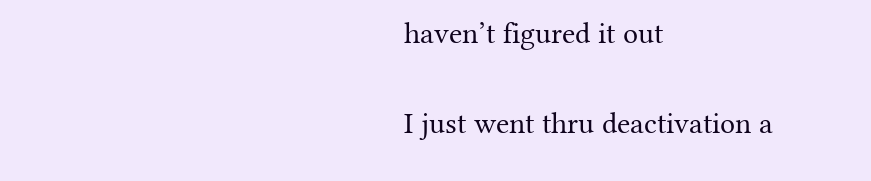haven’t figured it out

I just went thru deactivation a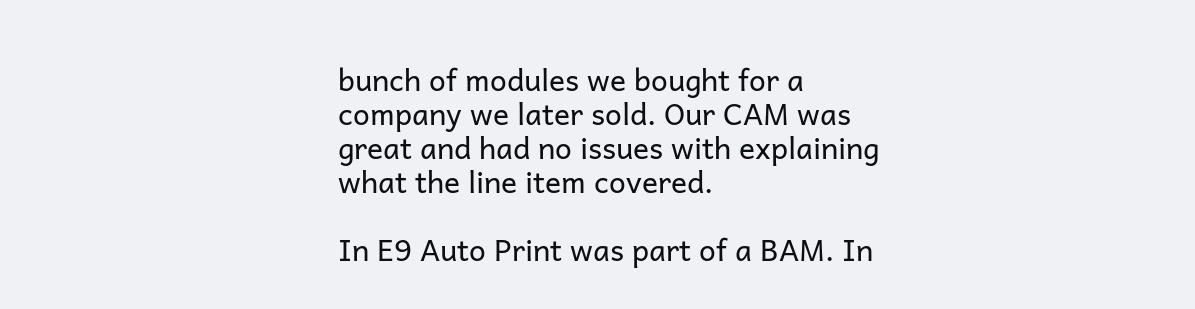bunch of modules we bought for a company we later sold. Our CAM was great and had no issues with explaining what the line item covered.

In E9 Auto Print was part of a BAM. In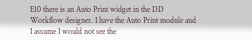E10 there is an Auto Print widget in the DD Workflow designer. I have the Auto Print module and I assume I would not see the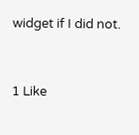widget if I did not.


1 Like